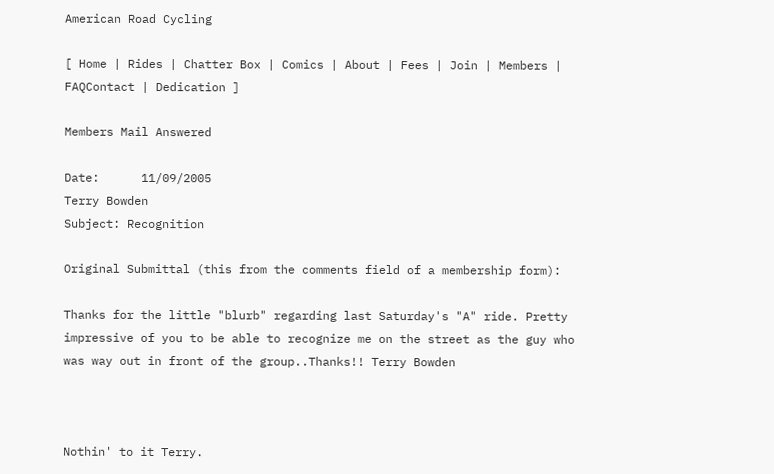American Road Cycling

[ Home | Rides | Chatter Box | Comics | About | Fees | Join | Members | FAQContact | Dedication ]

Members Mail Answered

Date:      11/09/2005
Terry Bowden
Subject: Recognition

Original Submittal (this from the comments field of a membership form):

Thanks for the little "blurb" regarding last Saturday's "A" ride. Pretty impressive of you to be able to recognize me on the street as the guy who was way out in front of the group..Thanks!! Terry Bowden



Nothin' to it Terry.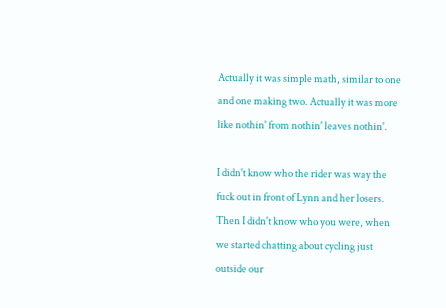Actually it was simple math, similar to one and one making two. Actually it was more like nothin' from nothin' leaves nothin'.

I didn't know who the rider was way the fuck out in front of Lynn and her losers. Then I didn't know who you were, when we started chatting about cycling just outside our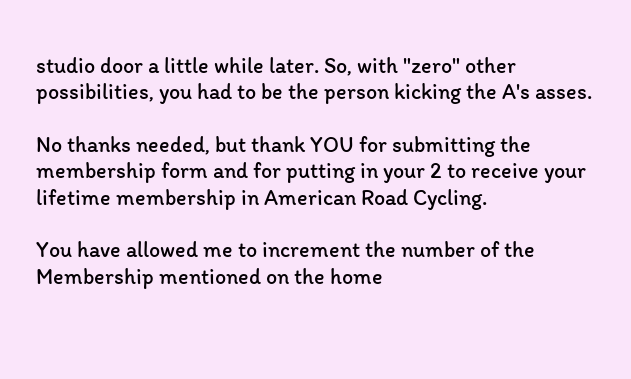studio door a little while later. So, with "zero" other possibilities, you had to be the person kicking the A's asses.

No thanks needed, but thank YOU for submitting the membership form and for putting in your 2 to receive your lifetime membership in American Road Cycling.

You have allowed me to increment the number of the Membership mentioned on the home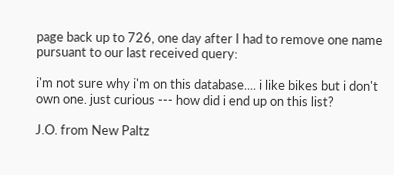page back up to 726, one day after I had to remove one name pursuant to our last received query:

i'm not sure why i'm on this database.... i like bikes but i don't own one. just curious --- how did i end up on this list?

J.O. from New Paltz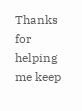Thanks for helping me keep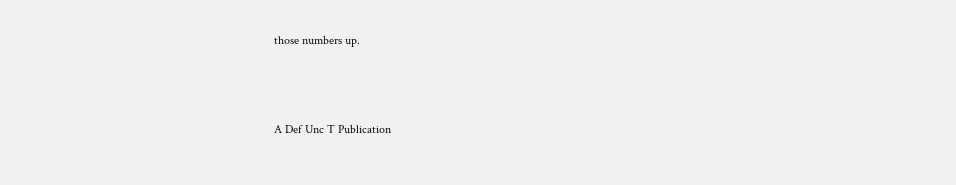those numbers up.



A Def Unc T Publication